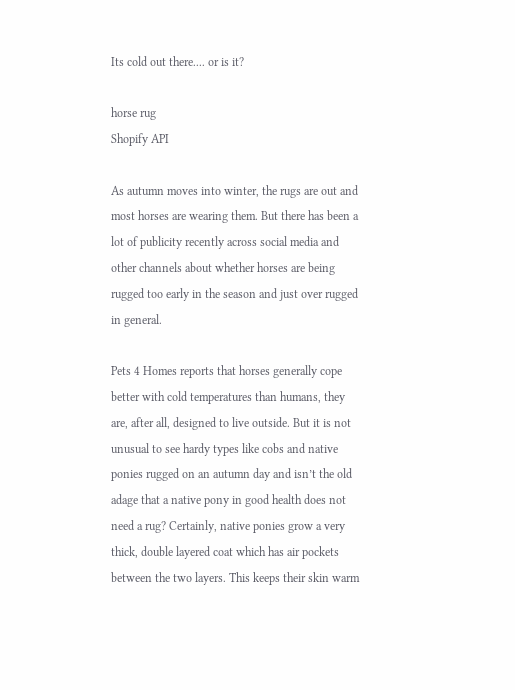Its cold out there.... or is it?

horse rug
Shopify API

As autumn moves into winter, the rugs are out and most horses are wearing them. But there has been a lot of publicity recently across social media and other channels about whether horses are being rugged too early in the season and just over rugged in general.

Pets 4 Homes reports that horses generally cope better with cold temperatures than humans, they are, after all, designed to live outside. But it is not unusual to see hardy types like cobs and native ponies rugged on an autumn day and isn’t the old adage that a native pony in good health does not need a rug? Certainly, native ponies grow a very thick, double layered coat which has air pockets between the two layers. This keeps their skin warm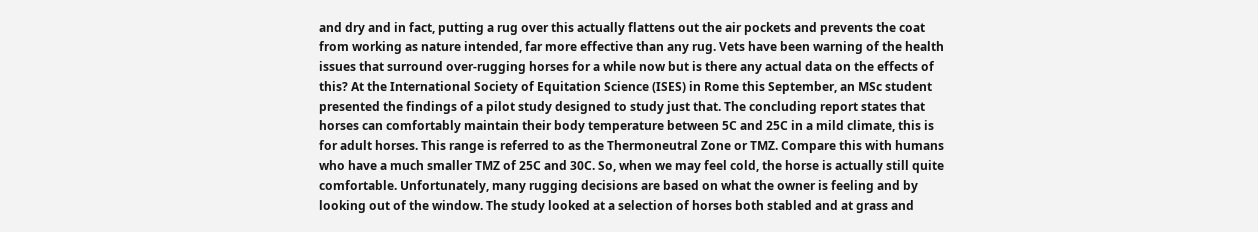and dry and in fact, putting a rug over this actually flattens out the air pockets and prevents the coat from working as nature intended, far more effective than any rug. Vets have been warning of the health issues that surround over-rugging horses for a while now but is there any actual data on the effects of this? At the International Society of Equitation Science (ISES) in Rome this September, an MSc student presented the findings of a pilot study designed to study just that. The concluding report states that horses can comfortably maintain their body temperature between 5C and 25C in a mild climate, this is for adult horses. This range is referred to as the Thermoneutral Zone or TMZ. Compare this with humans who have a much smaller TMZ of 25C and 30C. So, when we may feel cold, the horse is actually still quite comfortable. Unfortunately, many rugging decisions are based on what the owner is feeling and by looking out of the window. The study looked at a selection of horses both stabled and at grass and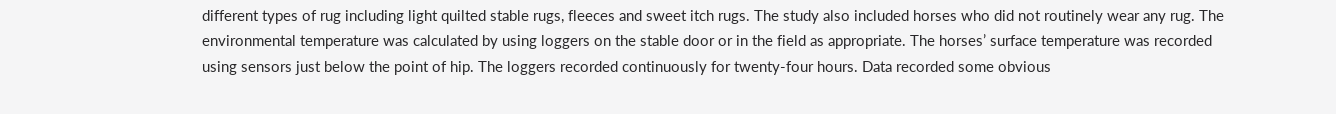different types of rug including light quilted stable rugs, fleeces and sweet itch rugs. The study also included horses who did not routinely wear any rug. The environmental temperature was calculated by using loggers on the stable door or in the field as appropriate. The horses’ surface temperature was recorded using sensors just below the point of hip. The loggers recorded continuously for twenty-four hours. Data recorded some obvious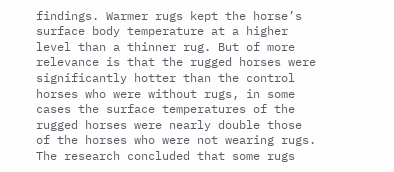findings. Warmer rugs kept the horse’s surface body temperature at a higher level than a thinner rug. But of more relevance is that the rugged horses were significantly hotter than the control horses who were without rugs, in some cases the surface temperatures of the rugged horses were nearly double those of the horses who were not wearing rugs. The research concluded that some rugs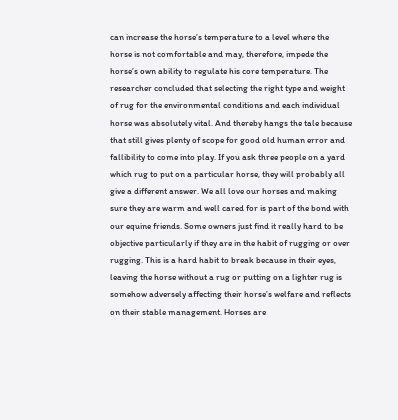can increase the horse’s temperature to a level where the horse is not comfortable and may, therefore, impede the horse’s own ability to regulate his core temperature. The researcher concluded that selecting the right type and weight of rug for the environmental conditions and each individual horse was absolutely vital. And thereby hangs the tale because that still gives plenty of scope for good old human error and fallibility to come into play. If you ask three people on a yard which rug to put on a particular horse, they will probably all give a different answer. We all love our horses and making sure they are warm and well cared for is part of the bond with our equine friends. Some owners just find it really hard to be objective particularly if they are in the habit of rugging or over rugging. This is a hard habit to break because in their eyes, leaving the horse without a rug or putting on a lighter rug is somehow adversely affecting their horse’s welfare and reflects on their stable management. Horses are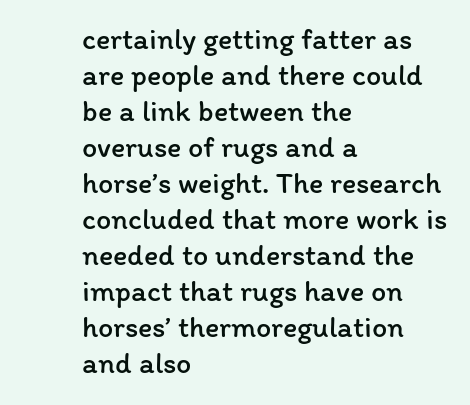certainly getting fatter as are people and there could be a link between the overuse of rugs and a horse’s weight. The research concluded that more work is needed to understand the impact that rugs have on horses’ thermoregulation and also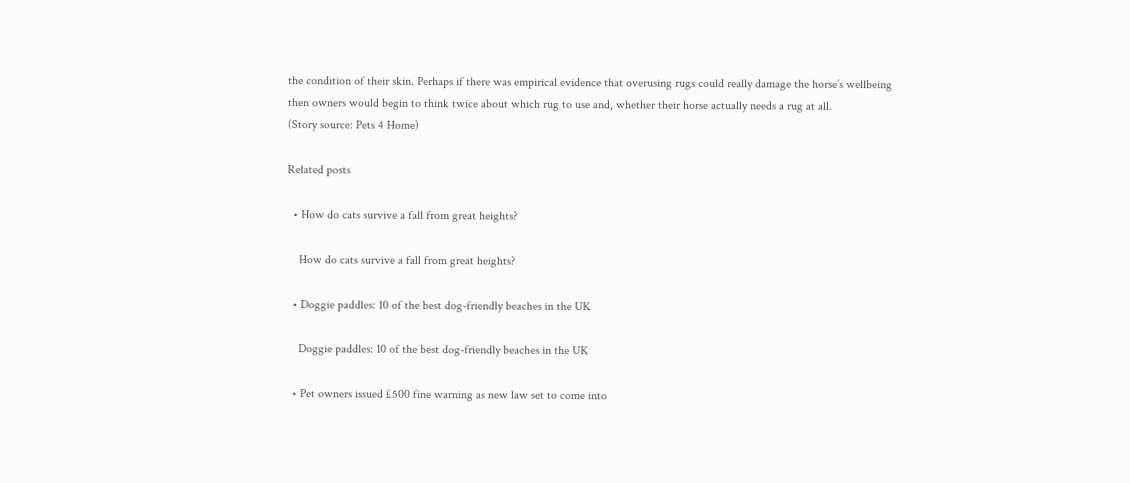the condition of their skin. Perhaps if there was empirical evidence that overusing rugs could really damage the horse’s wellbeing then owners would begin to think twice about which rug to use and, whether their horse actually needs a rug at all.
(Story source: Pets 4 Home)

Related posts

  • How do cats survive a fall from great heights?

    How do cats survive a fall from great heights?

  • Doggie paddles: 10 of the best dog-friendly beaches in the UK

    Doggie paddles: 10 of the best dog-friendly beaches in the UK

  • Pet owners issued £500 fine warning as new law set to come into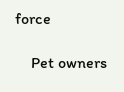force

    Pet owners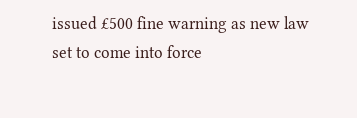issued £500 fine warning as new law set to come into force